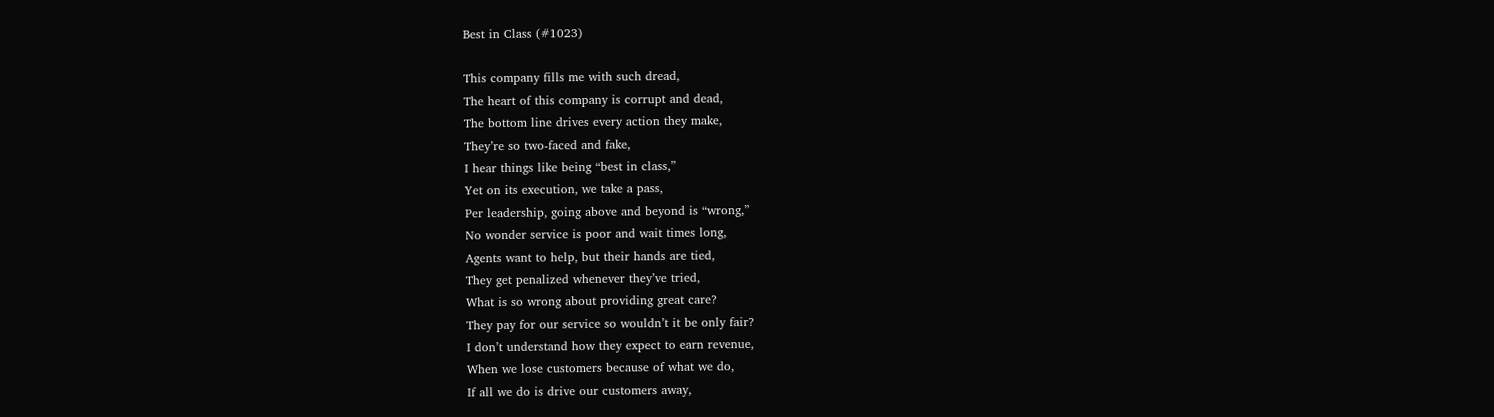Best in Class (#1023)

This company fills me with such dread,
The heart of this company is corrupt and dead,
The bottom line drives every action they make,
They’re so two-faced and fake,
I hear things like being “best in class,”
Yet on its execution, we take a pass,
Per leadership, going above and beyond is “wrong,”
No wonder service is poor and wait times long,
Agents want to help, but their hands are tied,
They get penalized whenever they’ve tried,
What is so wrong about providing great care?
They pay for our service so wouldn’t it be only fair?
I don’t understand how they expect to earn revenue,
When we lose customers because of what we do,
If all we do is drive our customers away,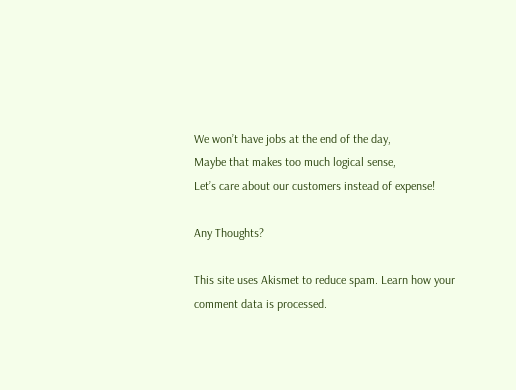We won’t have jobs at the end of the day,
Maybe that makes too much logical sense,
Let’s care about our customers instead of expense!

Any Thoughts?

This site uses Akismet to reduce spam. Learn how your comment data is processed.